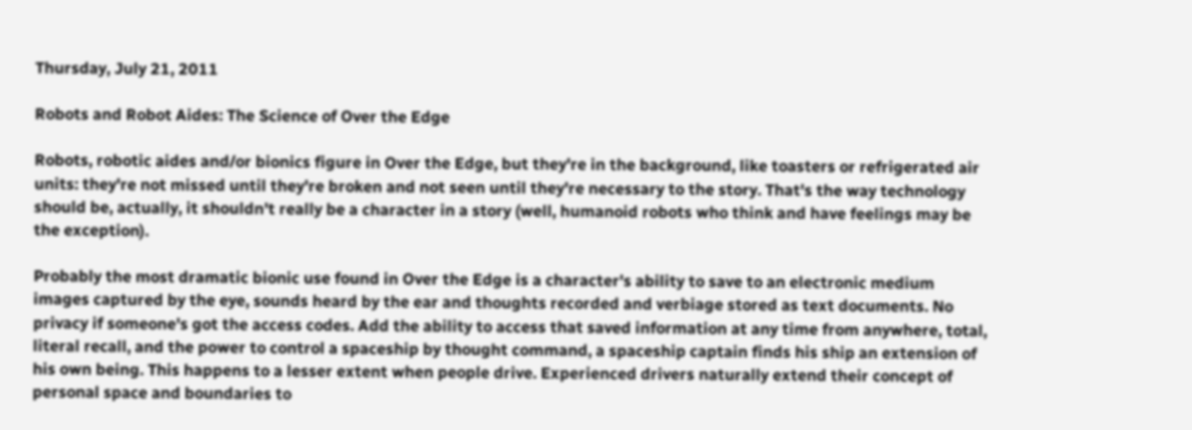Thursday, July 21, 2011

Robots and Robot Aides: The Science of Over the Edge

Robots, robotic aides and/or bionics figure in Over the Edge, but they're in the background, like toasters or refrigerated air units: they're not missed until they're broken and not seen until they're necessary to the story. That's the way technology should be, actually, it shouldn't really be a character in a story (well, humanoid robots who think and have feelings may be the exception).

Probably the most dramatic bionic use found in Over the Edge is a character's ability to save to an electronic medium images captured by the eye, sounds heard by the ear and thoughts recorded and verbiage stored as text documents. No privacy if someone's got the access codes. Add the ability to access that saved information at any time from anywhere, total, literal recall, and the power to control a spaceship by thought command, a spaceship captain finds his ship an extension of his own being. This happens to a lesser extent when people drive. Experienced drivers naturally extend their concept of personal space and boundaries to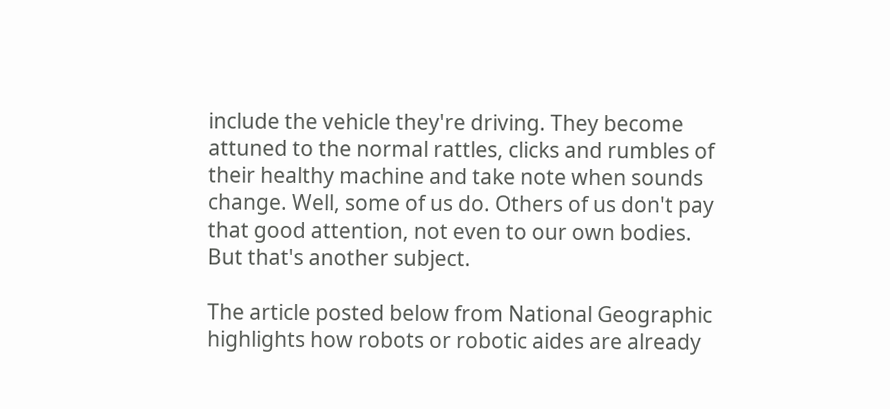include the vehicle they're driving. They become attuned to the normal rattles, clicks and rumbles of their healthy machine and take note when sounds change. Well, some of us do. Others of us don't pay that good attention, not even to our own bodies. But that's another subject.

The article posted below from National Geographic highlights how robots or robotic aides are already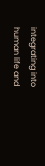integrating into human life and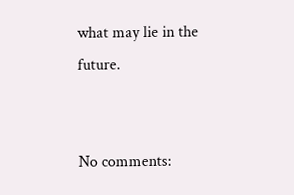what may lie in the future.


No comments: